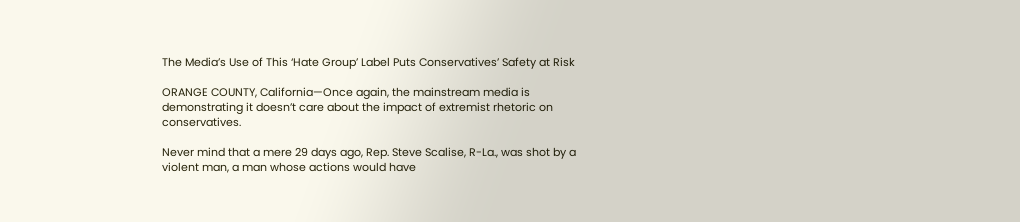The Media’s Use of This ‘Hate Group’ Label Puts Conservatives’ Safety at Risk

ORANGE COUNTY, California—Once again, the mainstream media is demonstrating it doesn’t care about the impact of extremist rhetoric on conservatives.

Never mind that a mere 29 days ago, Rep. Steve Scalise, R-La., was shot by a violent man, a man whose actions would have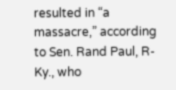resulted in “a massacre,” according to Sen. Rand Paul, R-Ky., who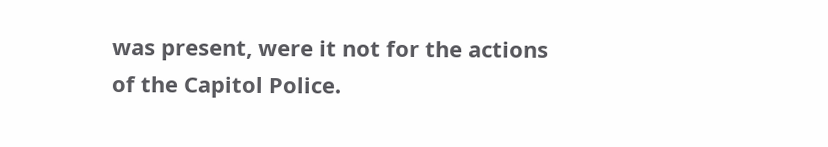was present, were it not for the actions of the Capitol Police.